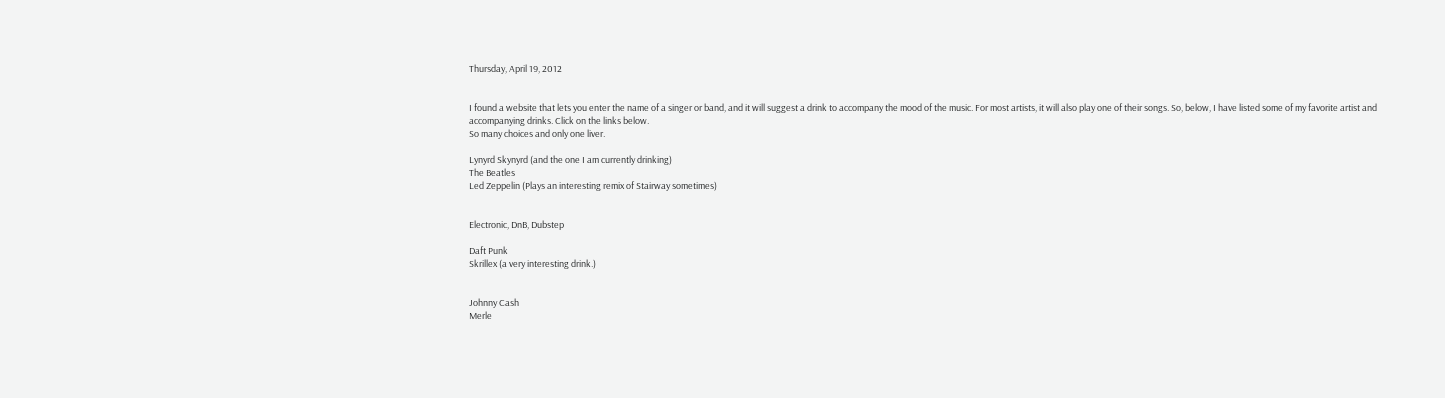Thursday, April 19, 2012


I found a website that lets you enter the name of a singer or band, and it will suggest a drink to accompany the mood of the music. For most artists, it will also play one of their songs. So, below, I have listed some of my favorite artist and accompanying drinks. Click on the links below.
So many choices and only one liver.

Lynyrd Skynyrd (and the one I am currently drinking)
The Beatles
Led Zeppelin (Plays an interesting remix of Stairway sometimes)


Electronic, DnB, Dubstep

Daft Punk
Skrillex (a very interesting drink.)


Johnny Cash
Merle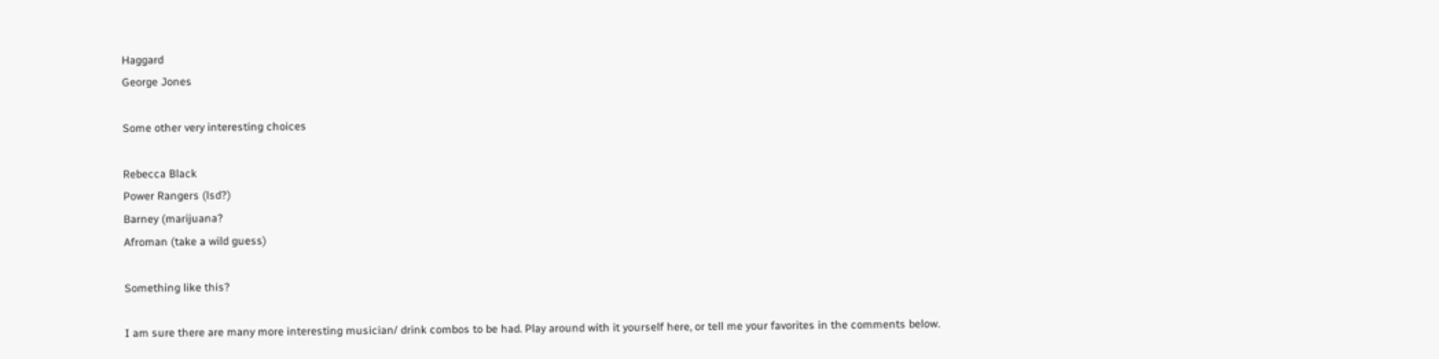Haggard
George Jones

Some other very interesting choices

Rebecca Black
Power Rangers (lsd?)
Barney (marijuana?
Afroman (take a wild guess)

Something like this?

I am sure there are many more interesting musician/ drink combos to be had. Play around with it yourself here, or tell me your favorites in the comments below.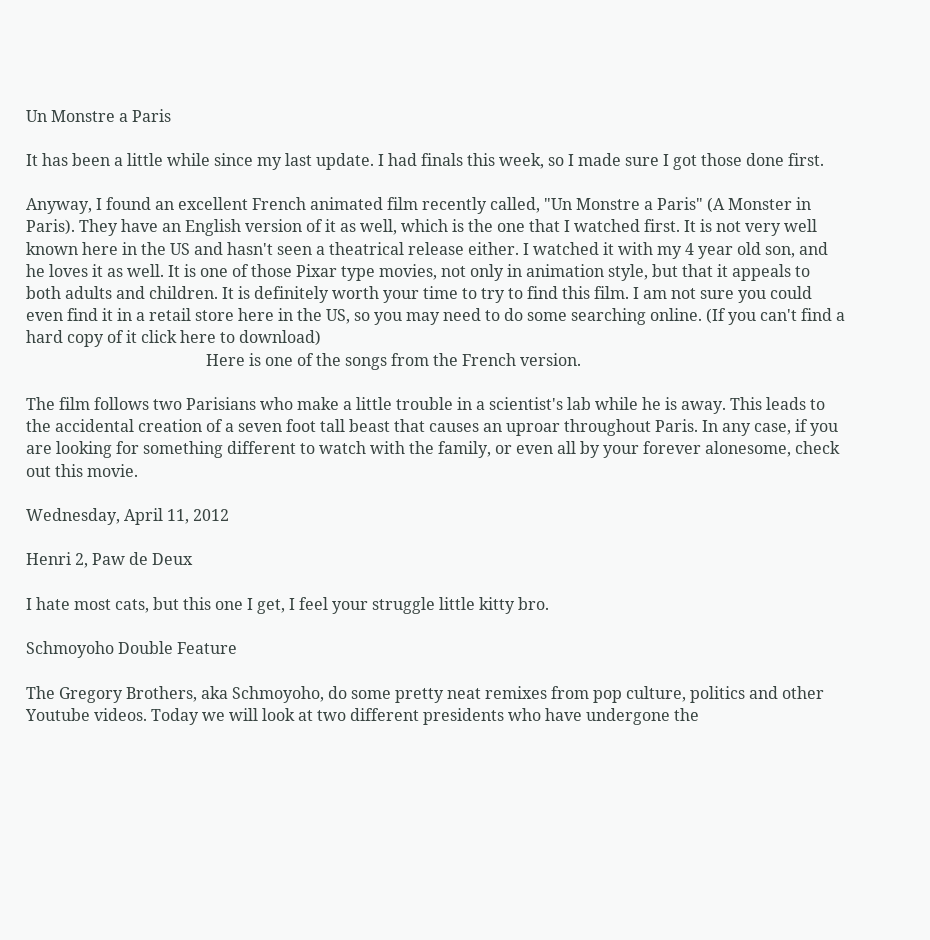Un Monstre a Paris

It has been a little while since my last update. I had finals this week, so I made sure I got those done first.

Anyway, I found an excellent French animated film recently called, "Un Monstre a Paris" (A Monster in Paris). They have an English version of it as well, which is the one that I watched first. It is not very well known here in the US and hasn't seen a theatrical release either. I watched it with my 4 year old son, and he loves it as well. It is one of those Pixar type movies, not only in animation style, but that it appeals to both adults and children. It is definitely worth your time to try to find this film. I am not sure you could even find it in a retail store here in the US, so you may need to do some searching online. (If you can't find a hard copy of it click here to download)
                                             Here is one of the songs from the French version.

The film follows two Parisians who make a little trouble in a scientist's lab while he is away. This leads to the accidental creation of a seven foot tall beast that causes an uproar throughout Paris. In any case, if you are looking for something different to watch with the family, or even all by your forever alonesome, check out this movie.

Wednesday, April 11, 2012

Henri 2, Paw de Deux

I hate most cats, but this one I get, I feel your struggle little kitty bro.

Schmoyoho Double Feature

The Gregory Brothers, aka Schmoyoho, do some pretty neat remixes from pop culture, politics and other Youtube videos. Today we will look at two different presidents who have undergone the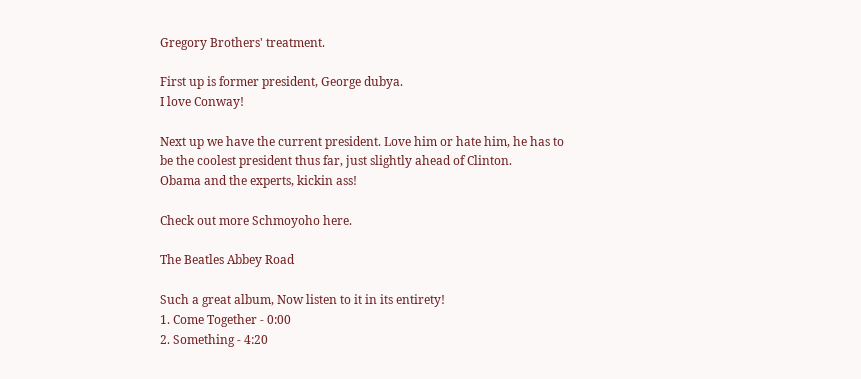Gregory Brothers' treatment.

First up is former president, George dubya.
I love Conway!

Next up we have the current president. Love him or hate him, he has to be the coolest president thus far, just slightly ahead of Clinton.
Obama and the experts, kickin ass!

Check out more Schmoyoho here.

The Beatles Abbey Road

Such a great album, Now listen to it in its entirety!
1. Come Together - 0:00
2. Something - 4:20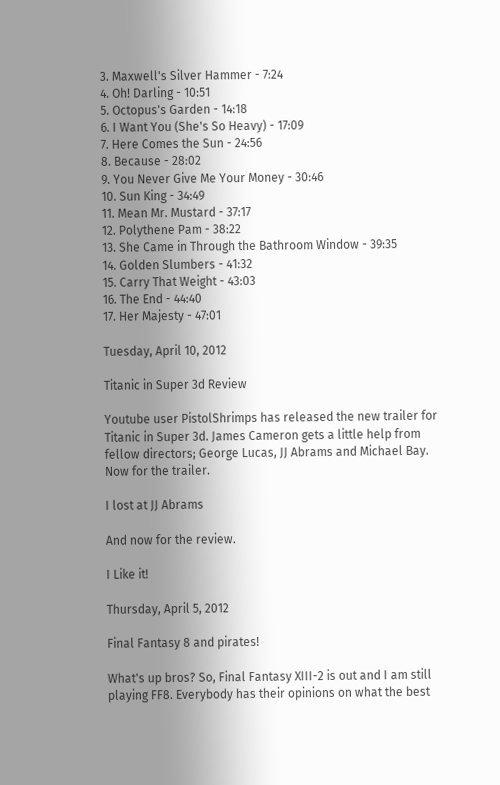3. Maxwell's Silver Hammer - 7:24
4. Oh! Darling - 10:51
5. Octopus's Garden - 14:18
6. I Want You (She's So Heavy) - 17:09
7. Here Comes the Sun - 24:56
8. Because - 28:02
9. You Never Give Me Your Money - 30:46
10. Sun King - 34:49
11. Mean Mr. Mustard - 37:17
12. Polythene Pam - 38:22
13. She Came in Through the Bathroom Window - 39:35
14. Golden Slumbers - 41:32
15. Carry That Weight - 43:03
16. The End - 44:40
17. Her Majesty - 47:01

Tuesday, April 10, 2012

Titanic in Super 3d Review

Youtube user PistolShrimps has released the new trailer for Titanic in Super 3d. James Cameron gets a little help from fellow directors; George Lucas, JJ Abrams and Michael Bay. Now for the trailer.

I lost at JJ Abrams

And now for the review.

I Like it!

Thursday, April 5, 2012

Final Fantasy 8 and pirates!

What's up bros? So, Final Fantasy XIII-2 is out and I am still playing FF8. Everybody has their opinions on what the best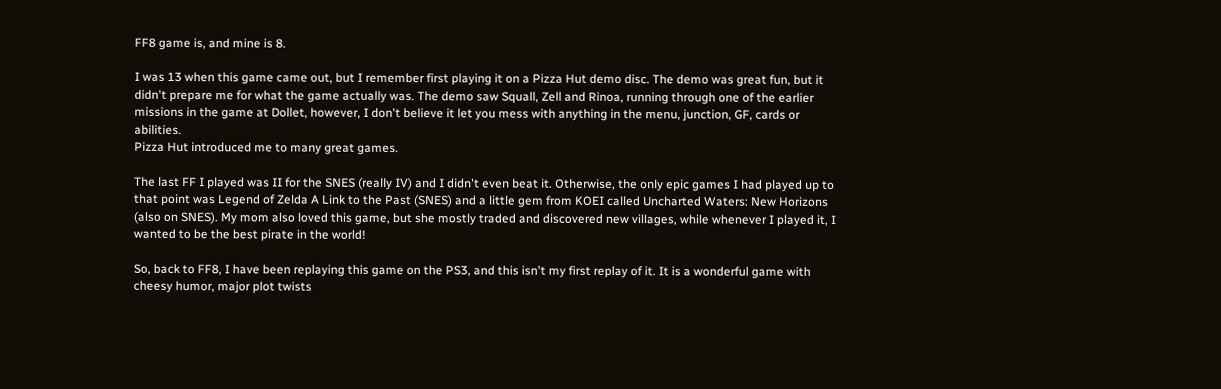FF8 game is, and mine is 8.

I was 13 when this game came out, but I remember first playing it on a Pizza Hut demo disc. The demo was great fun, but it didn't prepare me for what the game actually was. The demo saw Squall, Zell and Rinoa, running through one of the earlier missions in the game at Dollet, however, I don't believe it let you mess with anything in the menu, junction, GF, cards or abilities.
Pizza Hut introduced me to many great games.

The last FF I played was II for the SNES (really IV) and I didn't even beat it. Otherwise, the only epic games I had played up to that point was Legend of Zelda A Link to the Past (SNES) and a little gem from KOEI called Uncharted Waters: New Horizons (also on SNES). My mom also loved this game, but she mostly traded and discovered new villages, while whenever I played it, I wanted to be the best pirate in the world!

So, back to FF8, I have been replaying this game on the PS3, and this isn't my first replay of it. It is a wonderful game with cheesy humor, major plot twists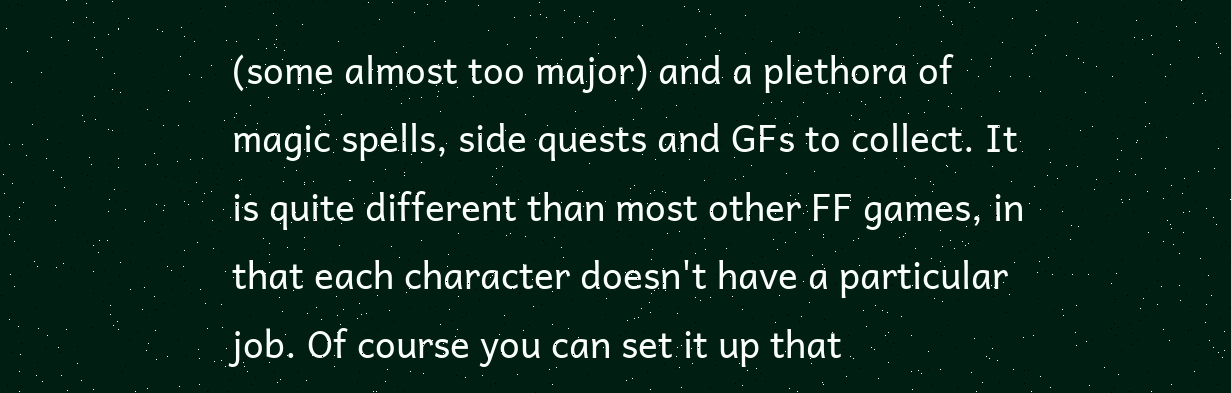(some almost too major) and a plethora of magic spells, side quests and GFs to collect. It is quite different than most other FF games, in that each character doesn't have a particular job. Of course you can set it up that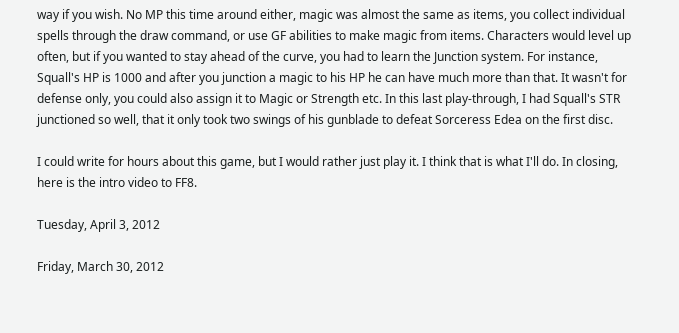way if you wish. No MP this time around either, magic was almost the same as items, you collect individual spells through the draw command, or use GF abilities to make magic from items. Characters would level up often, but if you wanted to stay ahead of the curve, you had to learn the Junction system. For instance, Squall's HP is 1000 and after you junction a magic to his HP he can have much more than that. It wasn't for defense only, you could also assign it to Magic or Strength etc. In this last play-through, I had Squall's STR junctioned so well, that it only took two swings of his gunblade to defeat Sorceress Edea on the first disc.

I could write for hours about this game, but I would rather just play it. I think that is what I'll do. In closing, here is the intro video to FF8.

Tuesday, April 3, 2012

Friday, March 30, 2012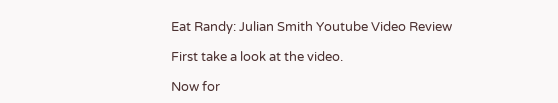Eat Randy: Julian Smith Youtube Video Review

First take a look at the video.

Now for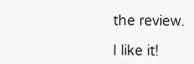the review.

I like it!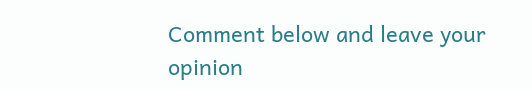Comment below and leave your opinion